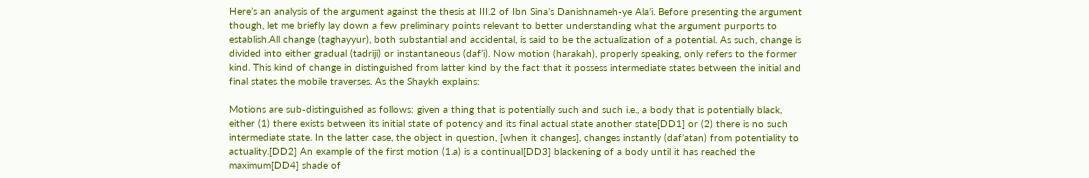Here’s an analysis of the argument against the thesis at III.2 of Ibn Sina’s Danishnameh-ye Ala’i. Before presenting the argument though, let me briefly lay down a few preliminary points relevant to better understanding what the argument purports to establish.All change (taghayyur), both substantial and accidental, is said to be the actualization of a potential. As such, change is divided into either gradual (tadriji) or instantaneous (daf’i). Now motion (harakah), properly speaking, only refers to the former kind. This kind of change in distinguished from latter kind by the fact that it possess intermediate states between the initial and final states the mobile traverses. As the Shaykh explains:

Motions are sub-distinguished as follows: given a thing that is potentially such and such i.e., a body that is potentially black, either (1) there exists between its initial state of potency and its final actual state another state[DD1] or (2) there is no such intermediate state. In the latter case, the object in question, [when it changes], changes instantly (daf’atan) from potentiality to actuality.[DD2] An example of the first motion (1.a) is a continual[DD3] blackening of a body until it has reached the maximum[DD4] shade of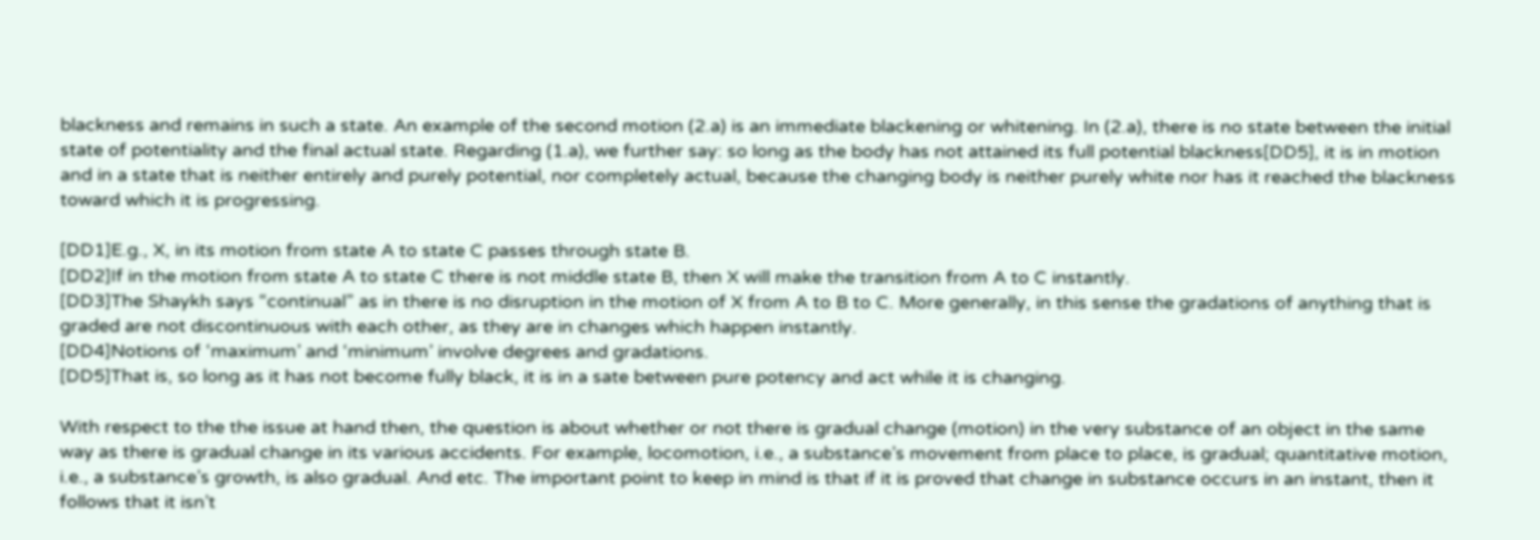blackness and remains in such a state. An example of the second motion (2.a) is an immediate blackening or whitening. In (2.a), there is no state between the initial state of potentiality and the final actual state. Regarding (1.a), we further say: so long as the body has not attained its full potential blackness[DD5], it is in motion and in a state that is neither entirely and purely potential, nor completely actual, because the changing body is neither purely white nor has it reached the blackness toward which it is progressing.

[DD1]E.g., X, in its motion from state A to state C passes through state B.
[DD2]If in the motion from state A to state C there is not middle state B, then X will make the transition from A to C instantly.
[DD3]The Shaykh says “continual” as in there is no disruption in the motion of X from A to B to C. More generally, in this sense the gradations of anything that is graded are not discontinuous with each other, as they are in changes which happen instantly.
[DD4]Notions of ‘maximum’ and ‘minimum’ involve degrees and gradations.
[DD5]That is, so long as it has not become fully black, it is in a sate between pure potency and act while it is changing.

With respect to the the issue at hand then, the question is about whether or not there is gradual change (motion) in the very substance of an object in the same way as there is gradual change in its various accidents. For example, locomotion, i.e., a substance’s movement from place to place, is gradual; quantitative motion, i.e., a substance’s growth, is also gradual. And etc. The important point to keep in mind is that if it is proved that change in substance occurs in an instant, then it follows that it isn’t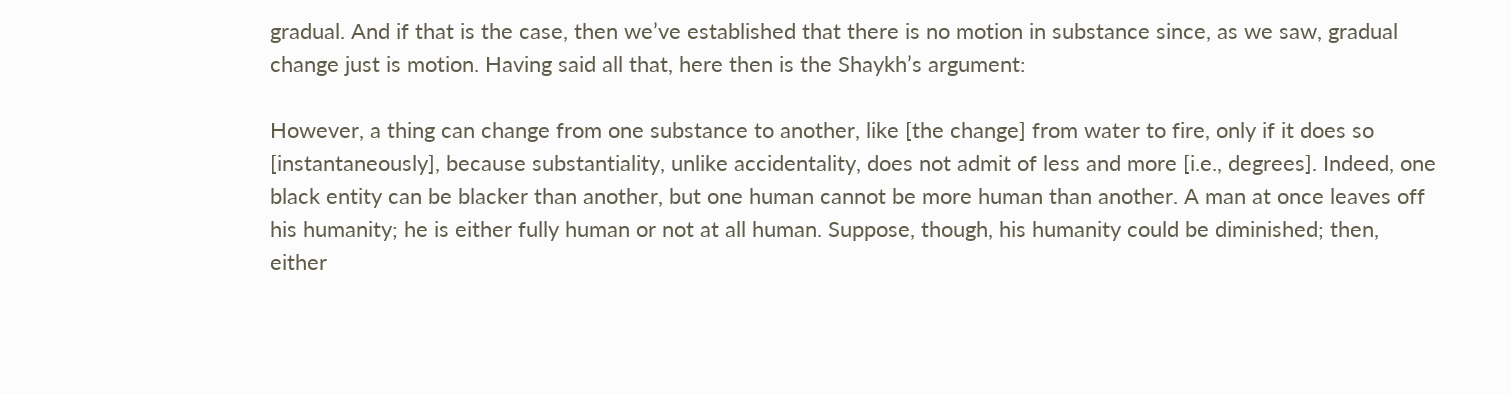gradual. And if that is the case, then we’ve established that there is no motion in substance since, as we saw, gradual change just is motion. Having said all that, here then is the Shaykh’s argument:

However, a thing can change from one substance to another, like [the change] from water to fire, only if it does so [instantaneously], because substantiality, unlike accidentality, does not admit of less and more [i.e., degrees]. Indeed, one black entity can be blacker than another, but one human cannot be more human than another. A man at once leaves off his humanity; he is either fully human or not at all human. Suppose, though, his humanity could be diminished; then, either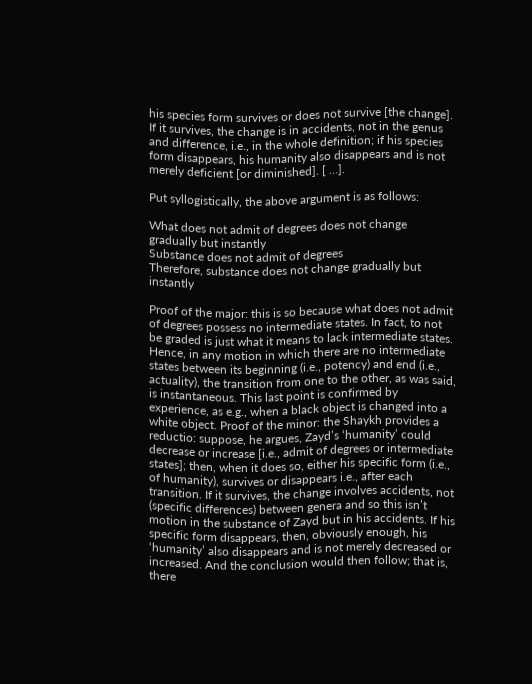his species form survives or does not survive [the change]. If it survives, the change is in accidents, not in the genus and difference, i.e., in the whole definition; if his species form disappears, his humanity also disappears and is not merely deficient [or diminished]. [ …].

Put syllogistically, the above argument is as follows:

What does not admit of degrees does not change gradually but instantly
Substance does not admit of degrees
Therefore, substance does not change gradually but instantly

Proof of the major: this is so because what does not admit of degrees possess no intermediate states. In fact, to not be graded is just what it means to lack intermediate states. Hence, in any motion in which there are no intermediate states between its beginning (i.e., potency) and end (i.e., actuality), the transition from one to the other, as was said, is instantaneous. This last point is confirmed by experience, as e.g., when a black object is changed into a white object. Proof of the minor: the Shaykh provides a reductio: suppose, he argues, Zayd’s ‘humanity’ could decrease or increase [i.e., admit of degrees or intermediate states]; then, when it does so, either his specific form (i.e., of humanity), survives or disappears i.e., after each transition. If it survives, the change involves accidents, not (specific differences) between genera and so this isn’t motion in the substance of Zayd but in his accidents. If his specific form disappears, then, obviously enough, his ‘humanity’ also disappears and is not merely decreased or increased. And the conclusion would then follow; that is, there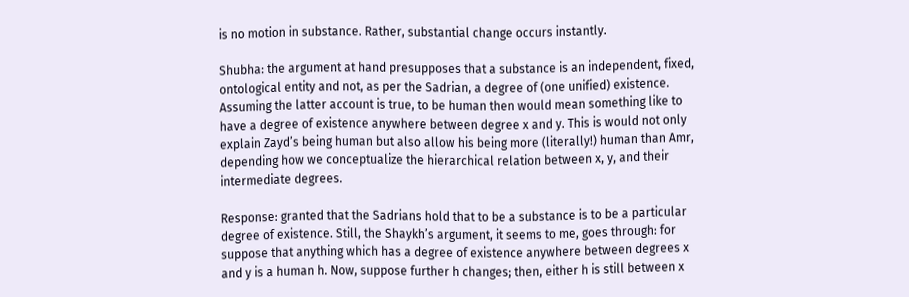is no motion in substance. Rather, substantial change occurs instantly.

Shubha: the argument at hand presupposes that a substance is an independent, fixed, ontological entity and not, as per the Sadrian, a degree of (one unified) existence. Assuming the latter account is true, to be human then would mean something like to have a degree of existence anywhere between degree x and y. This is would not only explain Zayd’s being human but also allow his being more (literally!) human than Amr, depending how we conceptualize the hierarchical relation between x, y, and their intermediate degrees.

Response: granted that the Sadrians hold that to be a substance is to be a particular degree of existence. Still, the Shaykh’s argument, it seems to me, goes through: for suppose that anything which has a degree of existence anywhere between degrees x and y is a human h. Now, suppose further h changes; then, either h is still between x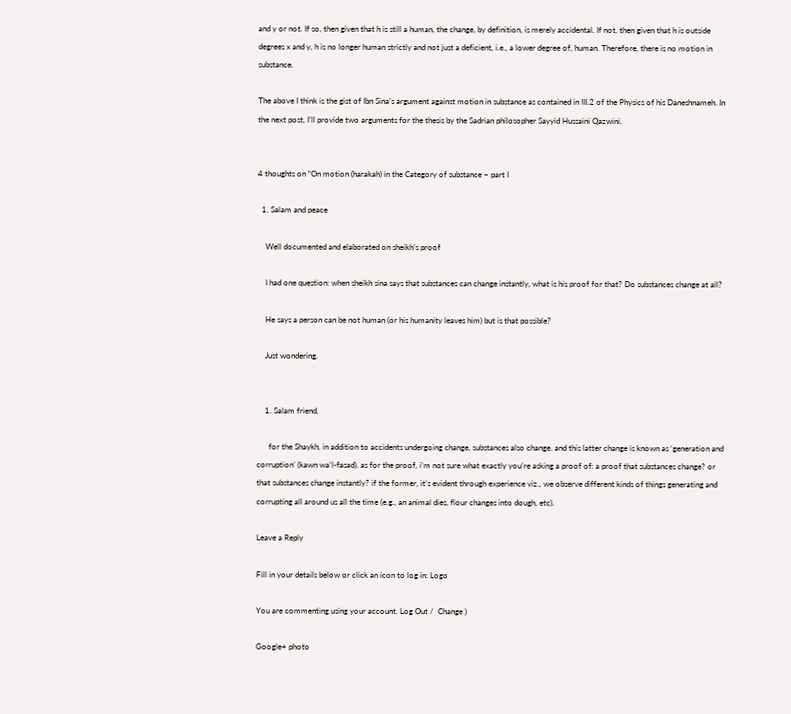and y or not. If so, then given that h is still a human, the change, by definition, is merely accidental. If not, then given that h is outside degrees x and y, h is no longer human strictly and not just a deficient, i.e., a lower degree of, human. Therefore, there is no motion in substance.

The above I think is the gist of Ibn Sina’s argument against motion in substance as contained in III.2 of the Physics of his Daneshnameh. In the next post, I’ll provide two arguments for the thesis by the Sadrian philosopher Sayyid Hussaini Qazwini.


4 thoughts on “On motion (harakah) in the Category of substance – part I

  1. Salam and peace

    Well documented and elaborated on sheikh’s proof

    I had one question: when sheikh sina says that substances can change instantly, what is his proof for that? Do substances change at all?

    He says a person can be not human (or his humanity leaves him) but is that possible?

    Just wondering.


    1. Salam friend,

      for the Shaykh, in addition to accidents undergoing change, substances also change. and this latter change is known as ‘generation and corruption’ (kawn wa’l-fasad). as for the proof, i’m not sure what exactly you’re asking a proof of: a proof that substances change? or that substances change instantly? if the former, it’s evident through experience viz., we observe different kinds of things generating and corrupting all around us all the time (e.g., an animal dies, flour changes into dough, etc).

Leave a Reply

Fill in your details below or click an icon to log in: Logo

You are commenting using your account. Log Out /  Change )

Google+ photo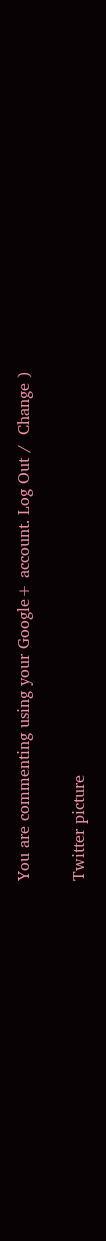You are commenting using your Google+ account. Log Out /  Change )

Twitter picture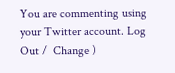You are commenting using your Twitter account. Log Out /  Change )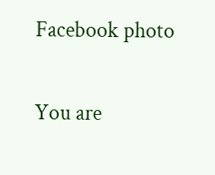Facebook photo

You are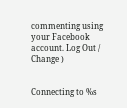commenting using your Facebook account. Log Out /  Change )


Connecting to %s